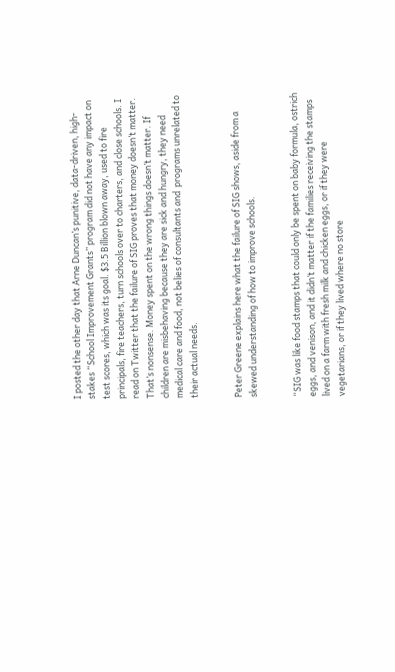I posted the other day that Arne Duncan’s punitive, data-driven, high-stakes “School Improvement Grants” program did not have any impact on test scores, which was its goal. $3.5 Billion blown away, used to fire principals, fire teachers, turn schools over to charters, and close schools. I read on Twitter that the failure of SIG proves that money doesn’t matter. That’s nonsense. Money spent on the wrong things doesn’t matter. If children are misbehaving because they are sick and hungry, they need medical care and food, not belies of consultants and  programs unrelated to their actual needs.


Peter Greene explains here what the failure of SIG shows, aside from a skewed understanding of how to improve schools.


“SIG was like food stamps that could only be spent on baby formula, ostrich eggs, and venison, and it didn’t matter if the families receiving the stamps lived on a farm with fresh milk and chicken eggs, or if they were vegetarians, or if they lived where no store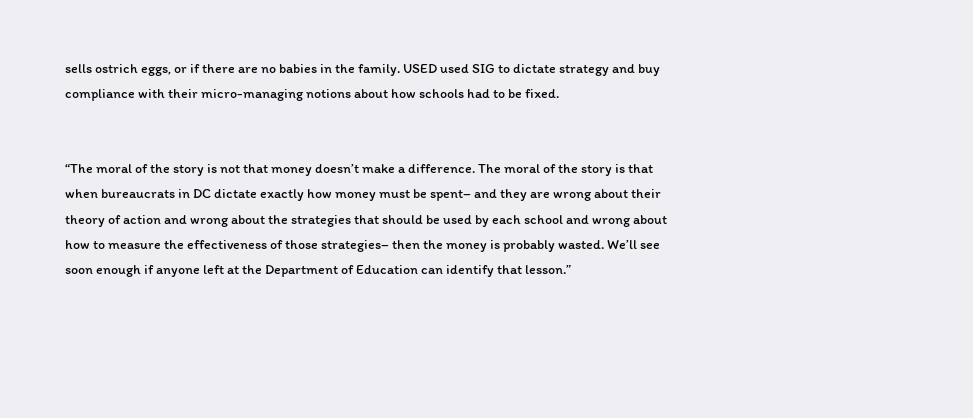sells ostrich eggs, or if there are no babies in the family. USED used SIG to dictate strategy and buy compliance with their micro-managing notions about how schools had to be fixed.


“The moral of the story is not that money doesn’t make a difference. The moral of the story is that when bureaucrats in DC dictate exactly how money must be spent– and they are wrong about their theory of action and wrong about the strategies that should be used by each school and wrong about how to measure the effectiveness of those strategies– then the money is probably wasted. We’ll see soon enough if anyone left at the Department of Education can identify that lesson.”